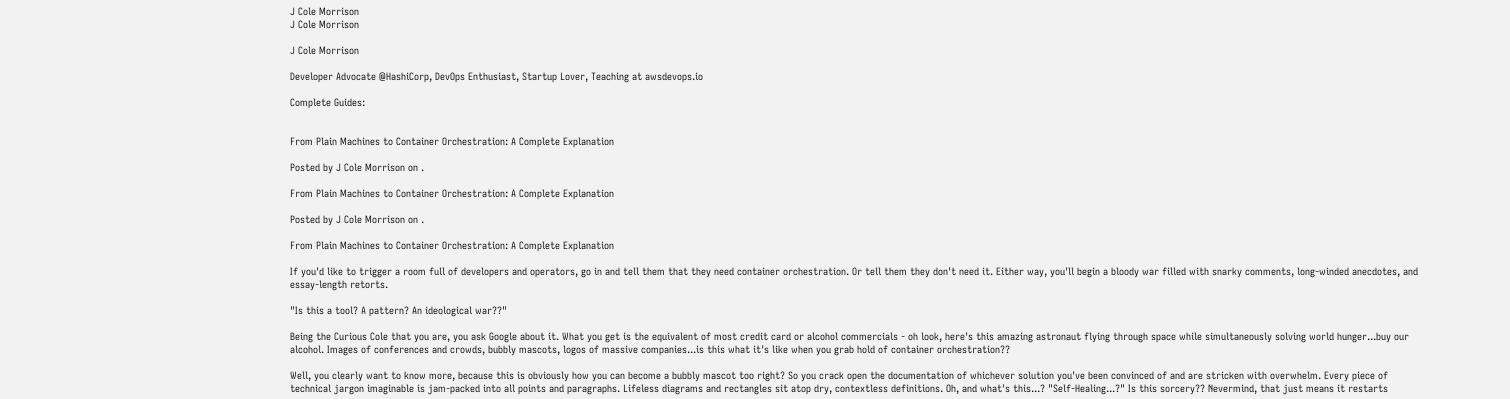J Cole Morrison
J Cole Morrison

J Cole Morrison

Developer Advocate @HashiCorp, DevOps Enthusiast, Startup Lover, Teaching at awsdevops.io

Complete Guides:


From Plain Machines to Container Orchestration: A Complete Explanation

Posted by J Cole Morrison on .

From Plain Machines to Container Orchestration: A Complete Explanation

Posted by J Cole Morrison on .

From Plain Machines to Container Orchestration: A Complete Explanation

If you'd like to trigger a room full of developers and operators, go in and tell them that they need container orchestration. Or tell them they don't need it. Either way, you'll begin a bloody war filled with snarky comments, long-winded anecdotes, and essay-length retorts.

"Is this a tool? A pattern? An ideological war??"

Being the Curious Cole that you are, you ask Google about it. What you get is the equivalent of most credit card or alcohol commercials - oh look, here's this amazing astronaut flying through space while simultaneously solving world hunger...buy our alcohol. Images of conferences and crowds, bubbly mascots, logos of massive companies...is this what it's like when you grab hold of container orchestration??

Well, you clearly want to know more, because this is obviously how you can become a bubbly mascot too right? So you crack open the documentation of whichever solution you've been convinced of and are stricken with overwhelm. Every piece of technical jargon imaginable is jam-packed into all points and paragraphs. Lifeless diagrams and rectangles sit atop dry, contextless definitions. Oh, and what's this...? "Self-Healing...?" Is this sorcery?? Nevermind, that just means it restarts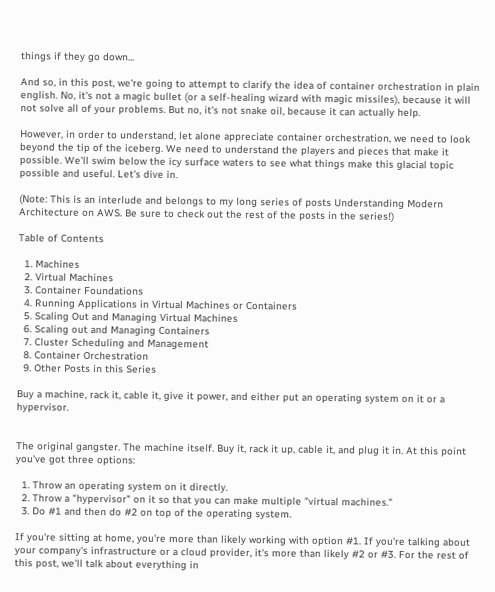things if they go down...

And so, in this post, we're going to attempt to clarify the idea of container orchestration in plain english. No, it's not a magic bullet (or a self-healing wizard with magic missiles), because it will not solve all of your problems. But no, it's not snake oil, because it can actually help.

However, in order to understand, let alone appreciate container orchestration, we need to look beyond the tip of the iceberg. We need to understand the players and pieces that make it possible. We'll swim below the icy surface waters to see what things make this glacial topic possible and useful. Let's dive in.

(Note: This is an interlude and belongs to my long series of posts Understanding Modern Architecture on AWS. Be sure to check out the rest of the posts in the series!)

Table of Contents

  1. Machines
  2. Virtual Machines
  3. Container Foundations
  4. Running Applications in Virtual Machines or Containers
  5. Scaling Out and Managing Virtual Machines
  6. Scaling out and Managing Containers
  7. Cluster Scheduling and Management
  8. Container Orchestration
  9. Other Posts in this Series

Buy a machine, rack it, cable it, give it power, and either put an operating system on it or a hypervisor.


The original gangster. The machine itself. Buy it, rack it up, cable it, and plug it in. At this point you've got three options:

  1. Throw an operating system on it directly.
  2. Throw a "hypervisor" on it so that you can make multiple "virtual machines."
  3. Do #1 and then do #2 on top of the operating system.

If you're sitting at home, you're more than likely working with option #1. If you're talking about your company's infrastructure or a cloud provider, it's more than likely #2 or #3. For the rest of this post, we'll talk about everything in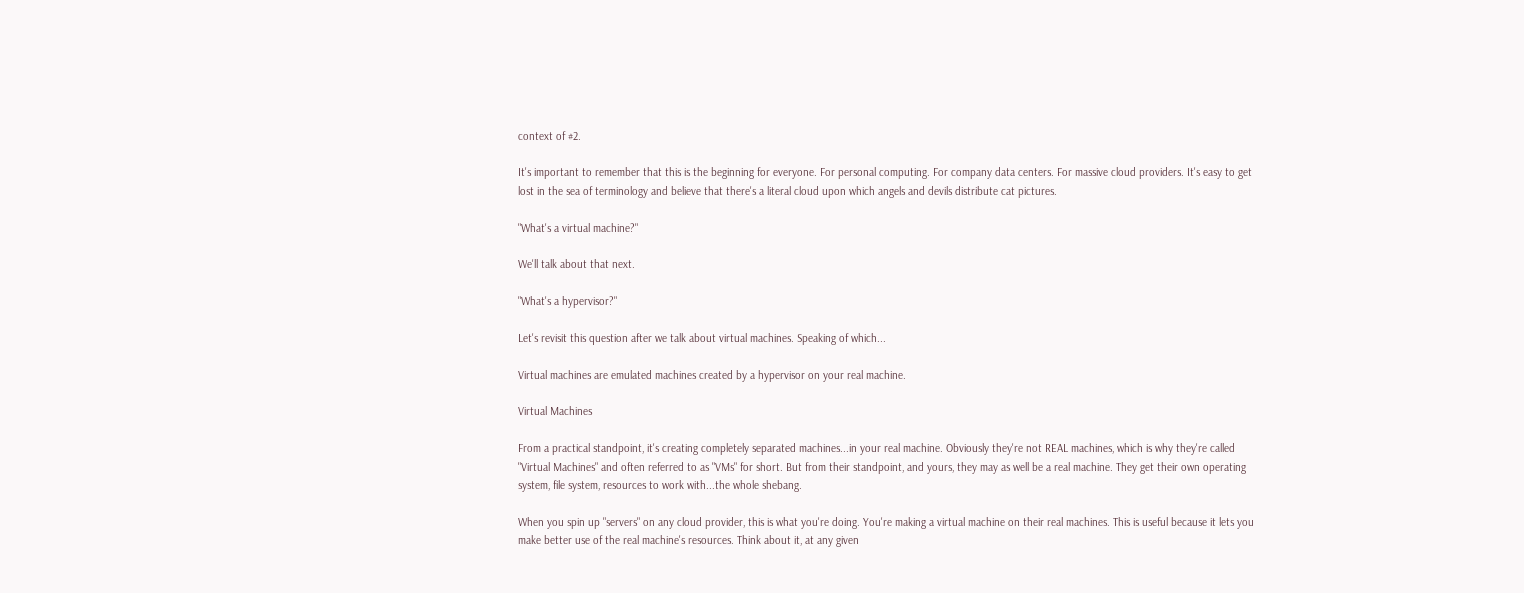context of #2.

It's important to remember that this is the beginning for everyone. For personal computing. For company data centers. For massive cloud providers. It's easy to get lost in the sea of terminology and believe that there's a literal cloud upon which angels and devils distribute cat pictures.

"What's a virtual machine?"

We'll talk about that next.

"What's a hypervisor?"

Let's revisit this question after we talk about virtual machines. Speaking of which...

Virtual machines are emulated machines created by a hypervisor on your real machine.

Virtual Machines

From a practical standpoint, it's creating completely separated machines...in your real machine. Obviously they're not REAL machines, which is why they're called "Virtual Machines" and often referred to as "VMs" for short. But from their standpoint, and yours, they may as well be a real machine. They get their own operating system, file system, resources to work with...the whole shebang.

When you spin up "servers" on any cloud provider, this is what you're doing. You're making a virtual machine on their real machines. This is useful because it lets you make better use of the real machine's resources. Think about it, at any given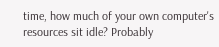time, how much of your own computer's resources sit idle? Probably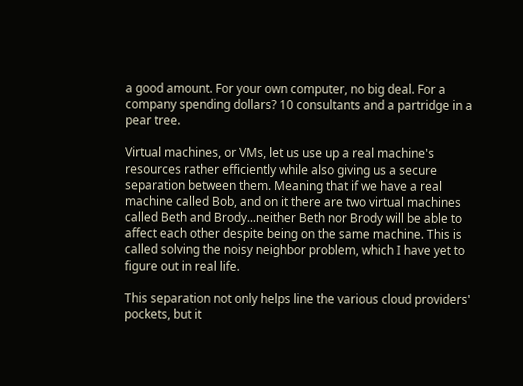a good amount. For your own computer, no big deal. For a company spending dollars? 10 consultants and a partridge in a pear tree.

Virtual machines, or VMs, let us use up a real machine's resources rather efficiently while also giving us a secure separation between them. Meaning that if we have a real machine called Bob, and on it there are two virtual machines called Beth and Brody...neither Beth nor Brody will be able to affect each other despite being on the same machine. This is called solving the noisy neighbor problem, which I have yet to figure out in real life.

This separation not only helps line the various cloud providers' pockets, but it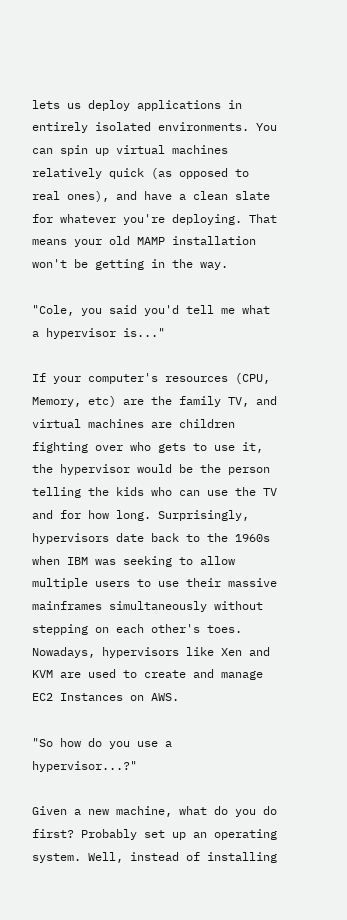lets us deploy applications in entirely isolated environments. You can spin up virtual machines relatively quick (as opposed to real ones), and have a clean slate for whatever you're deploying. That means your old MAMP installation won't be getting in the way.

"Cole, you said you'd tell me what a hypervisor is..."

If your computer's resources (CPU, Memory, etc) are the family TV, and virtual machines are children fighting over who gets to use it, the hypervisor would be the person telling the kids who can use the TV and for how long. Surprisingly, hypervisors date back to the 1960s when IBM was seeking to allow multiple users to use their massive mainframes simultaneously without stepping on each other's toes. Nowadays, hypervisors like Xen and KVM are used to create and manage EC2 Instances on AWS.

"So how do you use a hypervisor...?"

Given a new machine, what do you do first? Probably set up an operating system. Well, instead of installing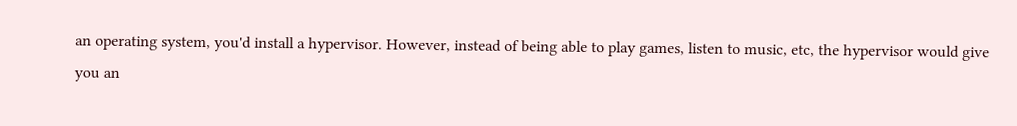an operating system, you'd install a hypervisor. However, instead of being able to play games, listen to music, etc, the hypervisor would give you an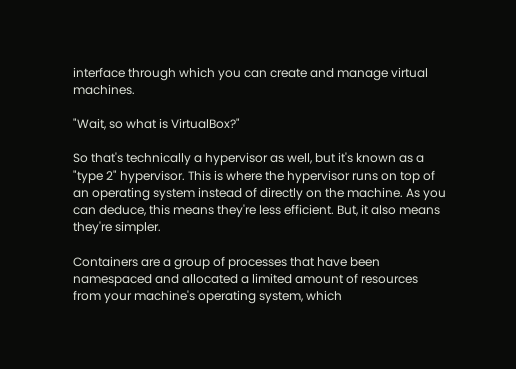interface through which you can create and manage virtual machines.

"Wait, so what is VirtualBox?"

So that's technically a hypervisor as well, but it's known as a "type 2" hypervisor. This is where the hypervisor runs on top of an operating system instead of directly on the machine. As you can deduce, this means they're less efficient. But, it also means they're simpler.

Containers are a group of processes that have been namespaced and allocated a limited amount of resources from your machine's operating system, which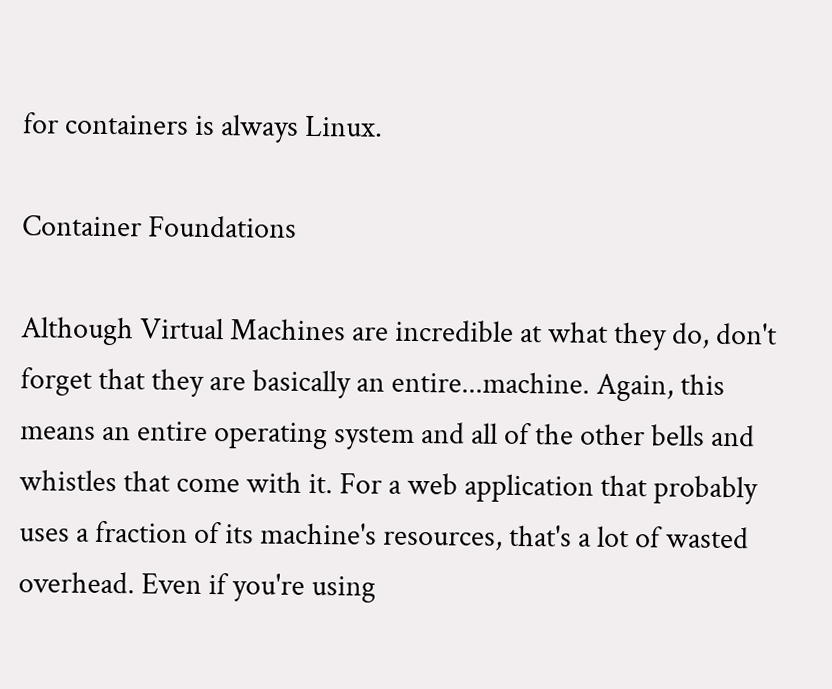for containers is always Linux.

Container Foundations

Although Virtual Machines are incredible at what they do, don't forget that they are basically an entire...machine. Again, this means an entire operating system and all of the other bells and whistles that come with it. For a web application that probably uses a fraction of its machine's resources, that's a lot of wasted overhead. Even if you're using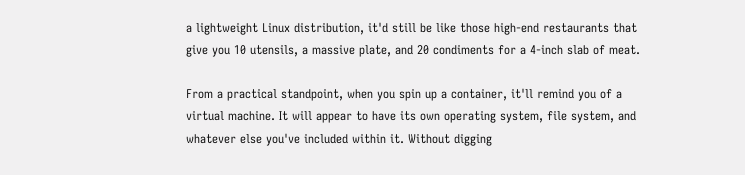a lightweight Linux distribution, it'd still be like those high-end restaurants that give you 10 utensils, a massive plate, and 20 condiments for a 4-inch slab of meat.

From a practical standpoint, when you spin up a container, it'll remind you of a virtual machine. It will appear to have its own operating system, file system, and whatever else you've included within it. Without digging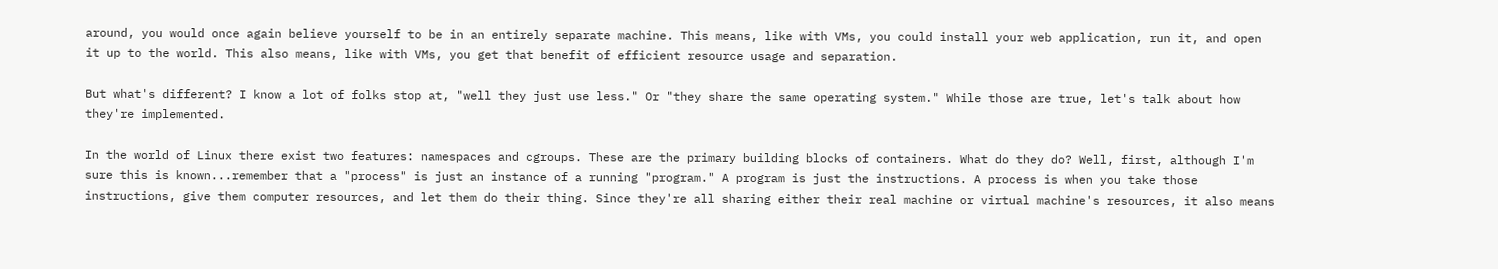around, you would once again believe yourself to be in an entirely separate machine. This means, like with VMs, you could install your web application, run it, and open it up to the world. This also means, like with VMs, you get that benefit of efficient resource usage and separation.

But what's different? I know a lot of folks stop at, "well they just use less." Or "they share the same operating system." While those are true, let's talk about how they're implemented.

In the world of Linux there exist two features: namespaces and cgroups. These are the primary building blocks of containers. What do they do? Well, first, although I'm sure this is known...remember that a "process" is just an instance of a running "program." A program is just the instructions. A process is when you take those instructions, give them computer resources, and let them do their thing. Since they're all sharing either their real machine or virtual machine's resources, it also means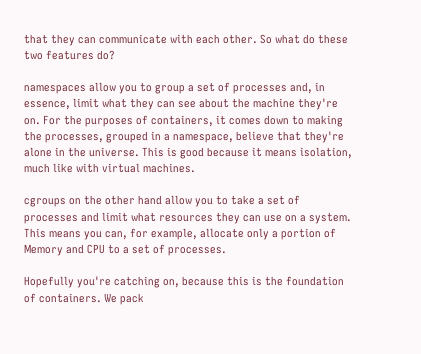that they can communicate with each other. So what do these two features do?

namespaces allow you to group a set of processes and, in essence, limit what they can see about the machine they're on. For the purposes of containers, it comes down to making the processes, grouped in a namespace, believe that they're alone in the universe. This is good because it means isolation, much like with virtual machines.

cgroups on the other hand allow you to take a set of processes and limit what resources they can use on a system. This means you can, for example, allocate only a portion of Memory and CPU to a set of processes.

Hopefully you're catching on, because this is the foundation of containers. We pack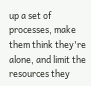up a set of processes, make them think they're alone, and limit the resources they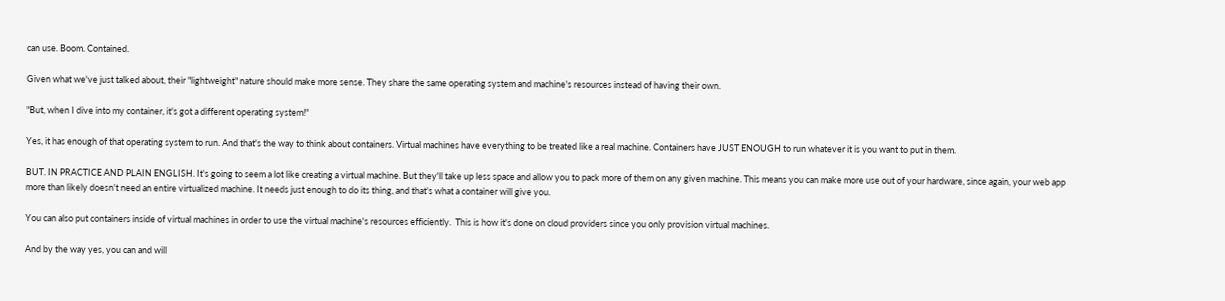can use. Boom. Contained.

Given what we've just talked about, their "lightweight" nature should make more sense. They share the same operating system and machine's resources instead of having their own.

"But, when I dive into my container, it's got a different operating system!"

Yes, it has enough of that operating system to run. And that's the way to think about containers. Virtual machines have everything to be treated like a real machine. Containers have JUST ENOUGH to run whatever it is you want to put in them.

BUT. IN PRACTICE AND PLAIN ENGLISH. It's going to seem a lot like creating a virtual machine. But they'll take up less space and allow you to pack more of them on any given machine. This means you can make more use out of your hardware, since again, your web app more than likely doesn't need an entire virtualized machine. It needs just enough to do its thing, and that's what a container will give you.

You can also put containers inside of virtual machines in order to use the virtual machine's resources efficiently.  This is how it's done on cloud providers since you only provision virtual machines.

And by the way yes, you can and will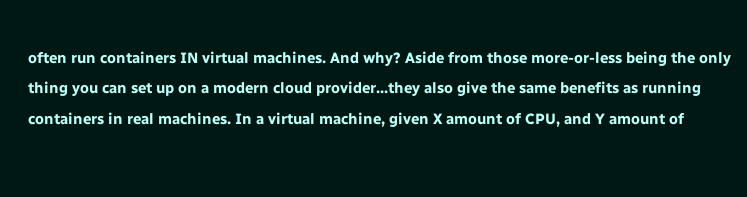often run containers IN virtual machines. And why? Aside from those more-or-less being the only thing you can set up on a modern cloud provider...they also give the same benefits as running containers in real machines. In a virtual machine, given X amount of CPU, and Y amount of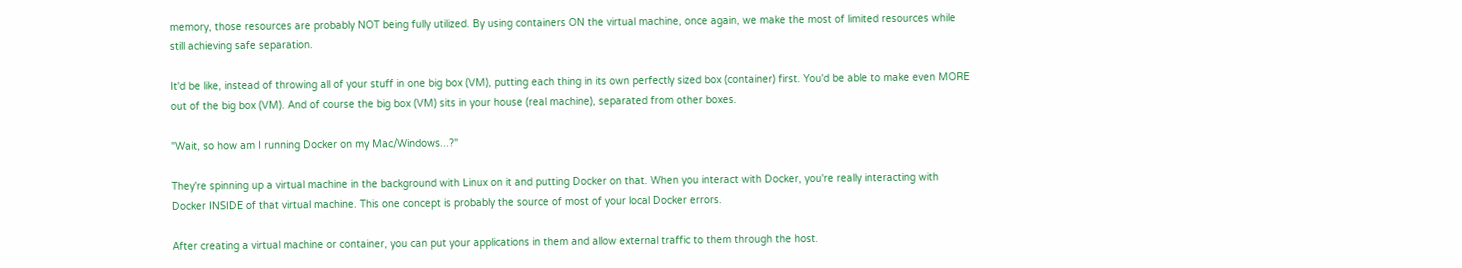memory, those resources are probably NOT being fully utilized. By using containers ON the virtual machine, once again, we make the most of limited resources while still achieving safe separation.

It'd be like, instead of throwing all of your stuff in one big box (VM), putting each thing in its own perfectly sized box (container) first. You'd be able to make even MORE out of the big box (VM). And of course the big box (VM) sits in your house (real machine), separated from other boxes.

"Wait, so how am I running Docker on my Mac/Windows...?"

They're spinning up a virtual machine in the background with Linux on it and putting Docker on that. When you interact with Docker, you're really interacting with Docker INSIDE of that virtual machine. This one concept is probably the source of most of your local Docker errors.

After creating a virtual machine or container, you can put your applications in them and allow external traffic to them through the host.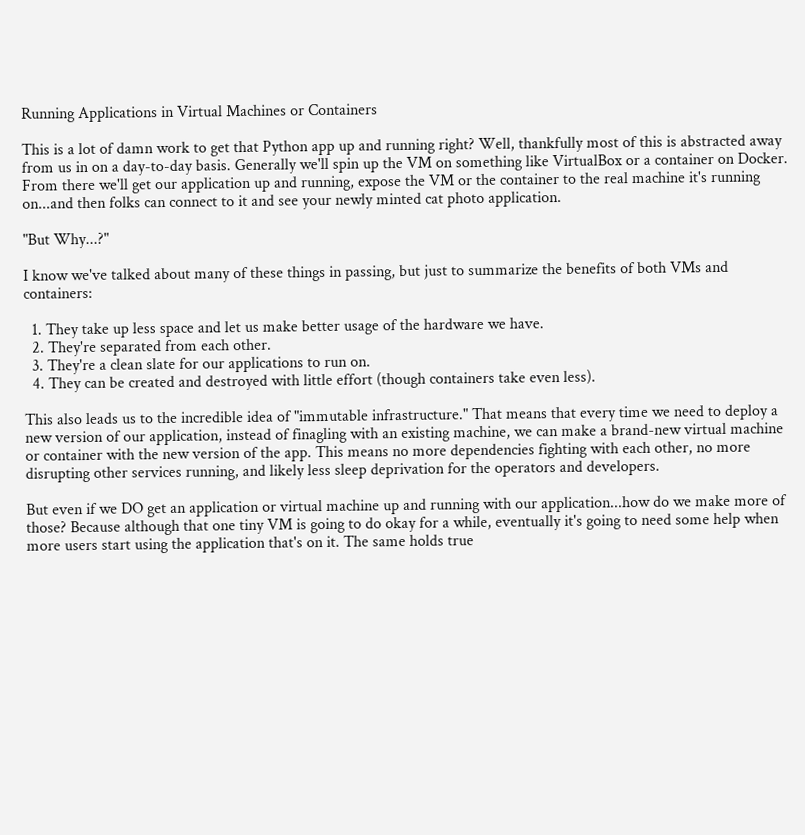Running Applications in Virtual Machines or Containers

This is a lot of damn work to get that Python app up and running right? Well, thankfully most of this is abstracted away from us in on a day-to-day basis. Generally we'll spin up the VM on something like VirtualBox or a container on Docker. From there we'll get our application up and running, expose the VM or the container to the real machine it's running on...and then folks can connect to it and see your newly minted cat photo application.

"But Why...?"

I know we've talked about many of these things in passing, but just to summarize the benefits of both VMs and containers:

  1. They take up less space and let us make better usage of the hardware we have.
  2. They're separated from each other.
  3. They're a clean slate for our applications to run on.
  4. They can be created and destroyed with little effort (though containers take even less).

This also leads us to the incredible idea of "immutable infrastructure." That means that every time we need to deploy a new version of our application, instead of finagling with an existing machine, we can make a brand-new virtual machine or container with the new version of the app. This means no more dependencies fighting with each other, no more disrupting other services running, and likely less sleep deprivation for the operators and developers.

But even if we DO get an application or virtual machine up and running with our application...how do we make more of those? Because although that one tiny VM is going to do okay for a while, eventually it's going to need some help when more users start using the application that's on it. The same holds true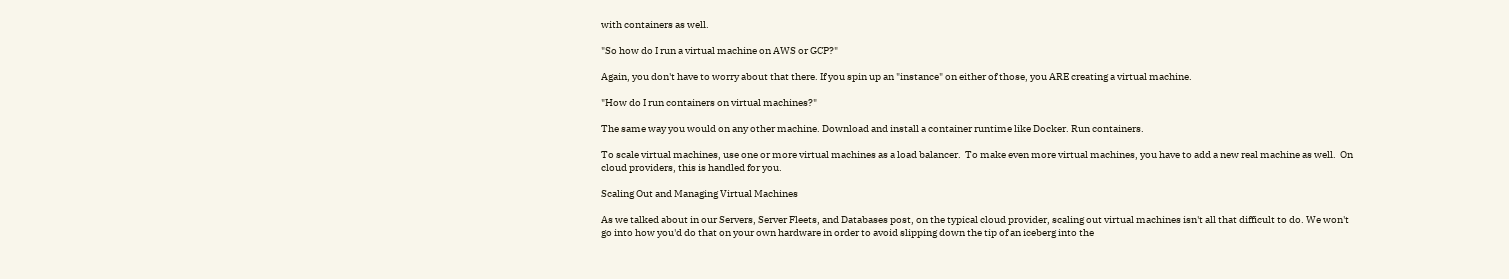with containers as well.

"So how do I run a virtual machine on AWS or GCP?"

Again, you don't have to worry about that there. If you spin up an "instance" on either of those, you ARE creating a virtual machine.

"How do I run containers on virtual machines?"

The same way you would on any other machine. Download and install a container runtime like Docker. Run containers.

To scale virtual machines, use one or more virtual machines as a load balancer.  To make even more virtual machines, you have to add a new real machine as well.  On cloud providers, this is handled for you.

Scaling Out and Managing Virtual Machines

As we talked about in our Servers, Server Fleets, and Databases post, on the typical cloud provider, scaling out virtual machines isn't all that difficult to do. We won't go into how you'd do that on your own hardware in order to avoid slipping down the tip of an iceberg into the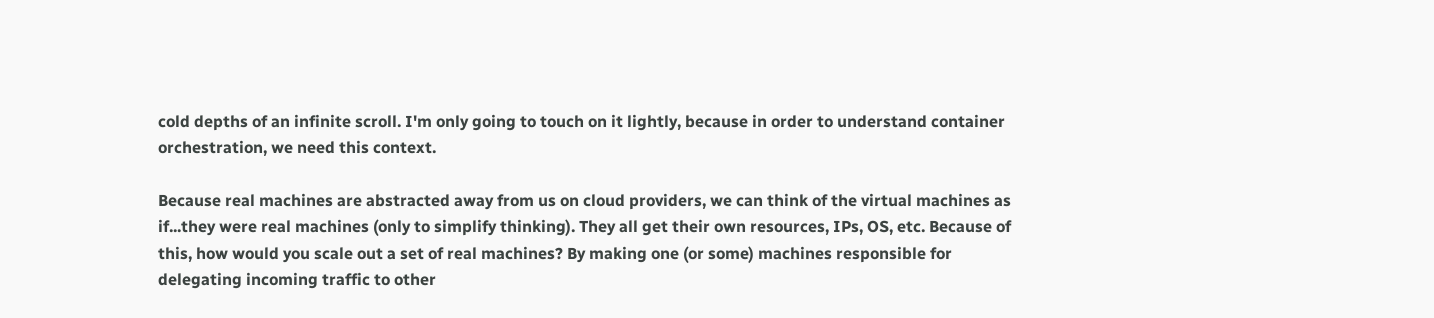cold depths of an infinite scroll. I'm only going to touch on it lightly, because in order to understand container orchestration, we need this context.

Because real machines are abstracted away from us on cloud providers, we can think of the virtual machines as if...they were real machines (only to simplify thinking). They all get their own resources, IPs, OS, etc. Because of this, how would you scale out a set of real machines? By making one (or some) machines responsible for delegating incoming traffic to other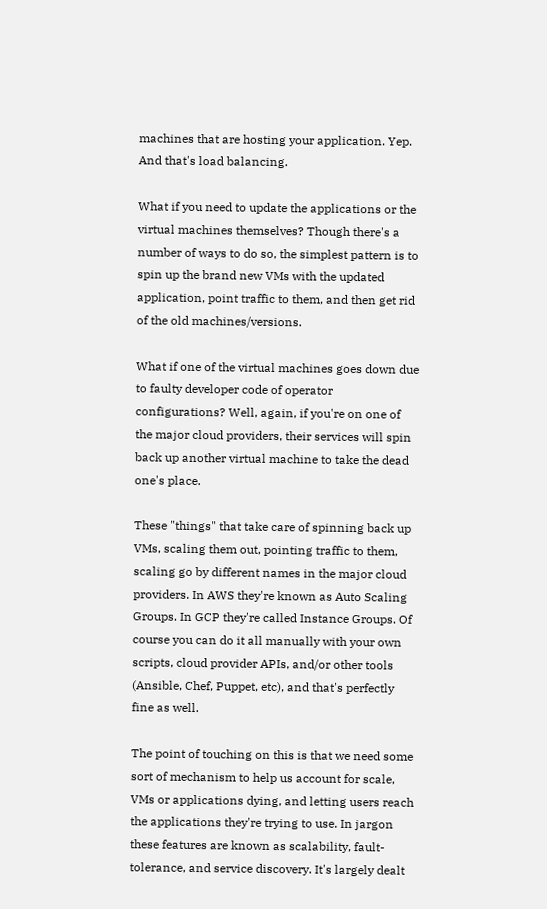machines that are hosting your application. Yep. And that's load balancing.

What if you need to update the applications or the virtual machines themselves? Though there's a number of ways to do so, the simplest pattern is to spin up the brand new VMs with the updated application, point traffic to them, and then get rid of the old machines/versions.

What if one of the virtual machines goes down due to faulty developer code of operator configurations? Well, again, if you're on one of the major cloud providers, their services will spin back up another virtual machine to take the dead one's place.

These "things" that take care of spinning back up VMs, scaling them out, pointing traffic to them, scaling go by different names in the major cloud providers. In AWS they're known as Auto Scaling Groups. In GCP they're called Instance Groups. Of course you can do it all manually with your own scripts, cloud provider APIs, and/or other tools (Ansible, Chef, Puppet, etc), and that's perfectly fine as well.

The point of touching on this is that we need some sort of mechanism to help us account for scale, VMs or applications dying, and letting users reach the applications they're trying to use. In jargon these features are known as scalability, fault-tolerance, and service discovery. It's largely dealt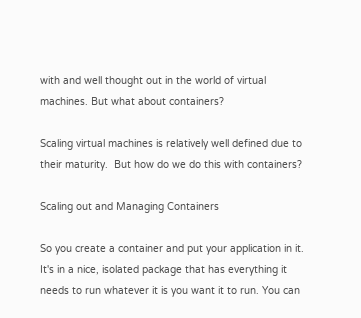with and well thought out in the world of virtual machines. But what about containers?

Scaling virtual machines is relatively well defined due to their maturity.  But how do we do this with containers?

Scaling out and Managing Containers

So you create a container and put your application in it. It's in a nice, isolated package that has everything it needs to run whatever it is you want it to run. You can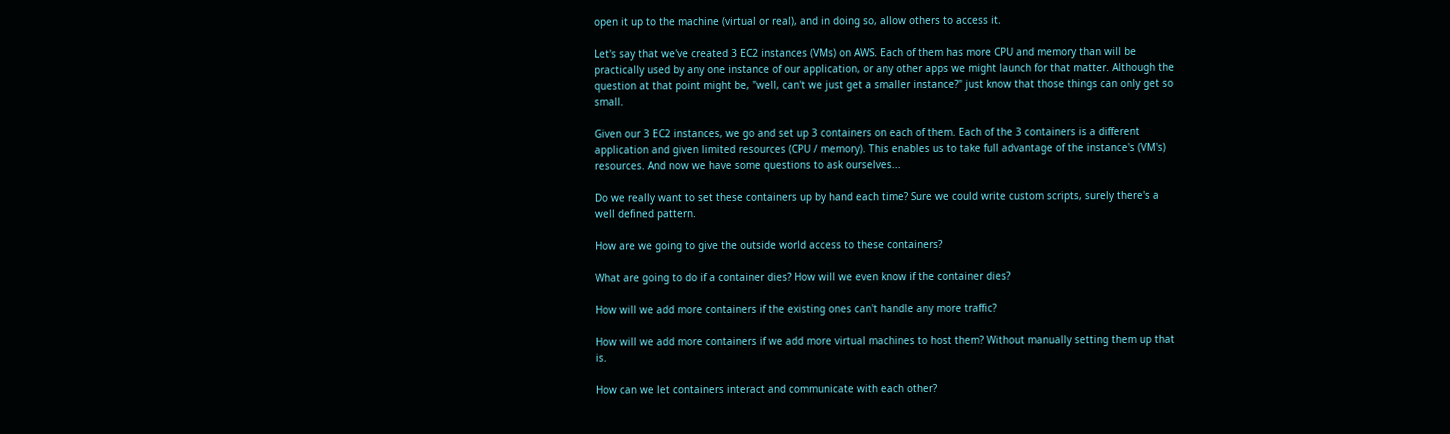open it up to the machine (virtual or real), and in doing so, allow others to access it.

Let's say that we've created 3 EC2 instances (VMs) on AWS. Each of them has more CPU and memory than will be practically used by any one instance of our application, or any other apps we might launch for that matter. Although the question at that point might be, "well, can't we just get a smaller instance?" just know that those things can only get so small.

Given our 3 EC2 instances, we go and set up 3 containers on each of them. Each of the 3 containers is a different application and given limited resources (CPU / memory). This enables us to take full advantage of the instance's (VM's) resources. And now we have some questions to ask ourselves...

Do we really want to set these containers up by hand each time? Sure we could write custom scripts, surely there's a well defined pattern.

How are we going to give the outside world access to these containers?

What are going to do if a container dies? How will we even know if the container dies?

How will we add more containers if the existing ones can't handle any more traffic?

How will we add more containers if we add more virtual machines to host them? Without manually setting them up that is.

How can we let containers interact and communicate with each other?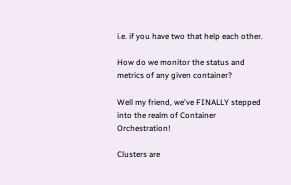i.e. if you have two that help each other.

How do we monitor the status and metrics of any given container?

Well my friend, we've FINALLY stepped into the realm of Container Orchestration!

Clusters are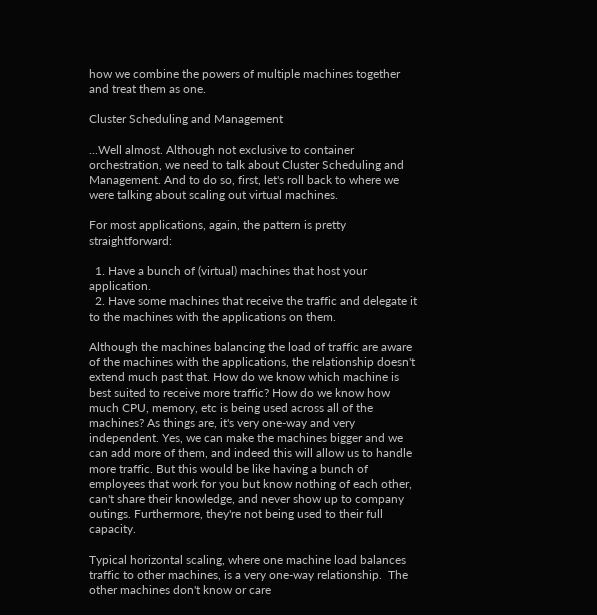how we combine the powers of multiple machines together and treat them as one.

Cluster Scheduling and Management

...Well almost. Although not exclusive to container orchestration, we need to talk about Cluster Scheduling and Management. And to do so, first, let's roll back to where we were talking about scaling out virtual machines.

For most applications, again, the pattern is pretty straightforward:

  1. Have a bunch of (virtual) machines that host your application.
  2. Have some machines that receive the traffic and delegate it to the machines with the applications on them.

Although the machines balancing the load of traffic are aware of the machines with the applications, the relationship doesn't extend much past that. How do we know which machine is best suited to receive more traffic? How do we know how much CPU, memory, etc is being used across all of the machines? As things are, it's very one-way and very independent. Yes, we can make the machines bigger and we can add more of them, and indeed this will allow us to handle more traffic. But this would be like having a bunch of employees that work for you but know nothing of each other, can't share their knowledge, and never show up to company outings. Furthermore, they're not being used to their full capacity.

Typical horizontal scaling, where one machine load balances traffic to other machines, is a very one-way relationship.  The other machines don't know or care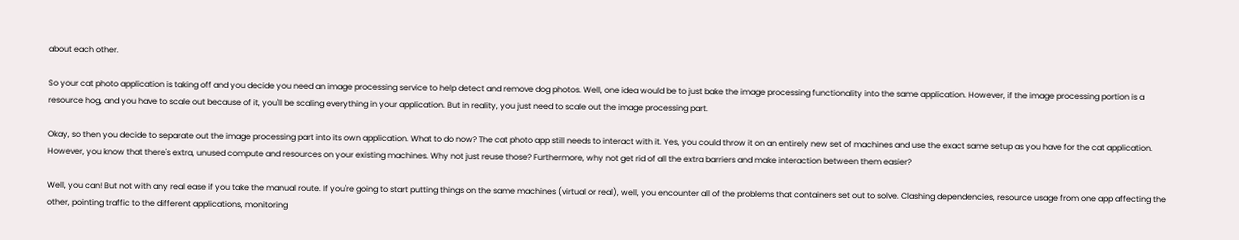about each other.

So your cat photo application is taking off and you decide you need an image processing service to help detect and remove dog photos. Well, one idea would be to just bake the image processing functionality into the same application. However, if the image processing portion is a resource hog, and you have to scale out because of it, you'll be scaling everything in your application. But in reality, you just need to scale out the image processing part.

Okay, so then you decide to separate out the image processing part into its own application. What to do now? The cat photo app still needs to interact with it. Yes, you could throw it on an entirely new set of machines and use the exact same setup as you have for the cat application. However, you know that there's extra, unused compute and resources on your existing machines. Why not just reuse those? Furthermore, why not get rid of all the extra barriers and make interaction between them easier?

Well, you can! But not with any real ease if you take the manual route. If you're going to start putting things on the same machines (virtual or real), well, you encounter all of the problems that containers set out to solve. Clashing dependencies, resource usage from one app affecting the other, pointing traffic to the different applications, monitoring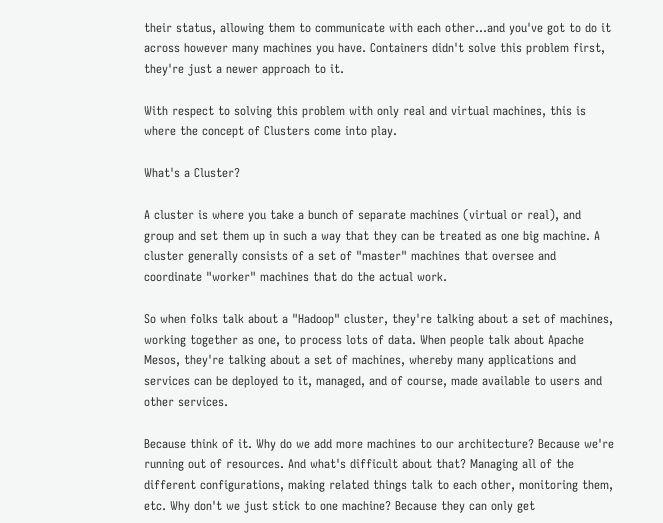their status, allowing them to communicate with each other...and you've got to do it across however many machines you have. Containers didn't solve this problem first, they're just a newer approach to it.

With respect to solving this problem with only real and virtual machines, this is where the concept of Clusters come into play.

What's a Cluster?

A cluster is where you take a bunch of separate machines (virtual or real), and group and set them up in such a way that they can be treated as one big machine. A cluster generally consists of a set of "master" machines that oversee and coordinate "worker" machines that do the actual work.

So when folks talk about a "Hadoop" cluster, they're talking about a set of machines, working together as one, to process lots of data. When people talk about Apache Mesos, they're talking about a set of machines, whereby many applications and services can be deployed to it, managed, and of course, made available to users and other services.

Because think of it. Why do we add more machines to our architecture? Because we're running out of resources. And what's difficult about that? Managing all of the different configurations, making related things talk to each other, monitoring them, etc. Why don't we just stick to one machine? Because they can only get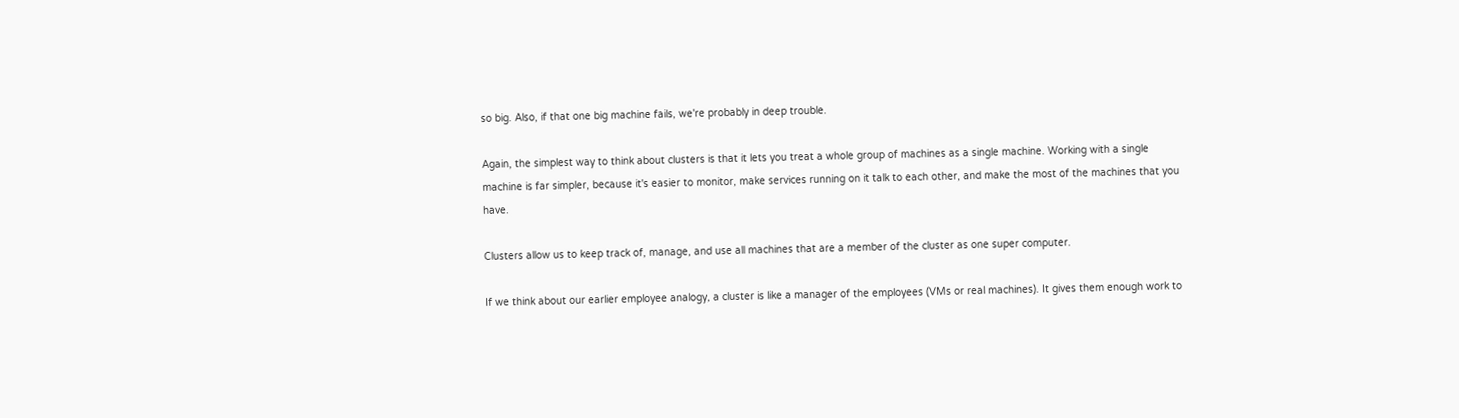so big. Also, if that one big machine fails, we're probably in deep trouble.

Again, the simplest way to think about clusters is that it lets you treat a whole group of machines as a single machine. Working with a single machine is far simpler, because it's easier to monitor, make services running on it talk to each other, and make the most of the machines that you have.

Clusters allow us to keep track of, manage, and use all machines that are a member of the cluster as one super computer.

If we think about our earlier employee analogy, a cluster is like a manager of the employees (VMs or real machines). It gives them enough work to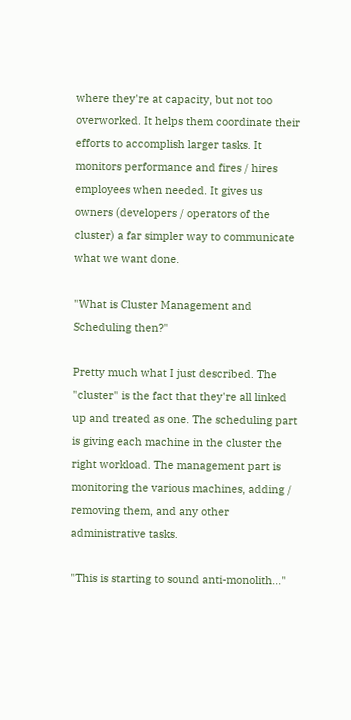where they're at capacity, but not too overworked. It helps them coordinate their efforts to accomplish larger tasks. It monitors performance and fires / hires employees when needed. It gives us owners (developers / operators of the cluster) a far simpler way to communicate what we want done.

"What is Cluster Management and Scheduling then?"

Pretty much what I just described. The "cluster" is the fact that they're all linked up and treated as one. The scheduling part is giving each machine in the cluster the right workload. The management part is monitoring the various machines, adding / removing them, and any other administrative tasks.

"This is starting to sound anti-monolith..."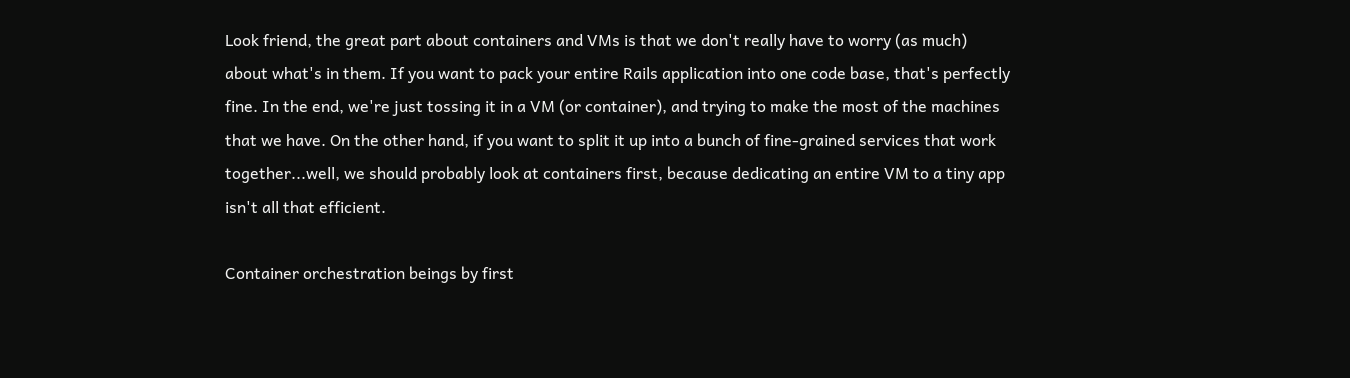Look friend, the great part about containers and VMs is that we don't really have to worry (as much) about what's in them. If you want to pack your entire Rails application into one code base, that's perfectly fine. In the end, we're just tossing it in a VM (or container), and trying to make the most of the machines that we have. On the other hand, if you want to split it up into a bunch of fine-grained services that work together...well, we should probably look at containers first, because dedicating an entire VM to a tiny app isn't all that efficient.

Container orchestration beings by first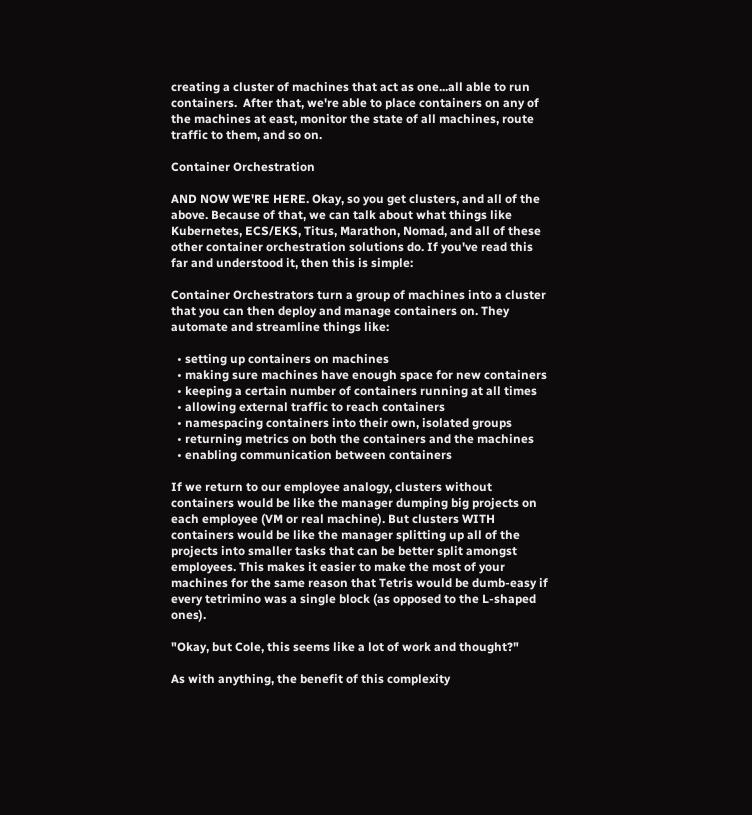creating a cluster of machines that act as one...all able to run containers.  After that, we're able to place containers on any of the machines at east, monitor the state of all machines, route traffic to them, and so on.

Container Orchestration

AND NOW WE'RE HERE. Okay, so you get clusters, and all of the above. Because of that, we can talk about what things like Kubernetes, ECS/EKS, Titus, Marathon, Nomad, and all of these other container orchestration solutions do. If you've read this far and understood it, then this is simple:

Container Orchestrators turn a group of machines into a cluster that you can then deploy and manage containers on. They automate and streamline things like:

  • setting up containers on machines
  • making sure machines have enough space for new containers
  • keeping a certain number of containers running at all times
  • allowing external traffic to reach containers
  • namespacing containers into their own, isolated groups
  • returning metrics on both the containers and the machines
  • enabling communication between containers

If we return to our employee analogy, clusters without containers would be like the manager dumping big projects on each employee (VM or real machine). But clusters WITH containers would be like the manager splitting up all of the projects into smaller tasks that can be better split amongst employees. This makes it easier to make the most of your machines for the same reason that Tetris would be dumb-easy if every tetrimino was a single block (as opposed to the L-shaped ones).

"Okay, but Cole, this seems like a lot of work and thought?"

As with anything, the benefit of this complexity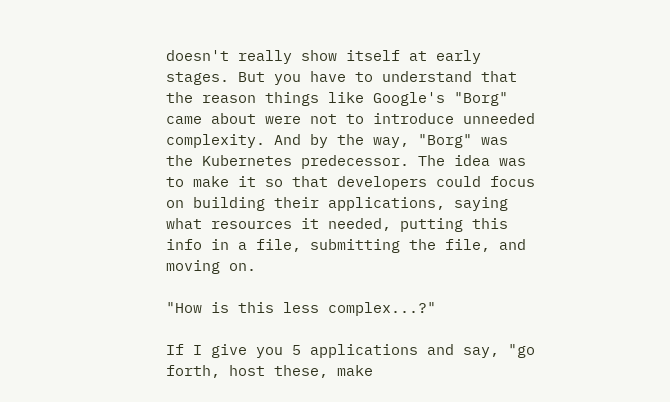doesn't really show itself at early stages. But you have to understand that the reason things like Google's "Borg" came about were not to introduce unneeded complexity. And by the way, "Borg" was the Kubernetes predecessor. The idea was to make it so that developers could focus on building their applications, saying what resources it needed, putting this info in a file, submitting the file, and moving on.

"How is this less complex...?"

If I give you 5 applications and say, "go forth, host these, make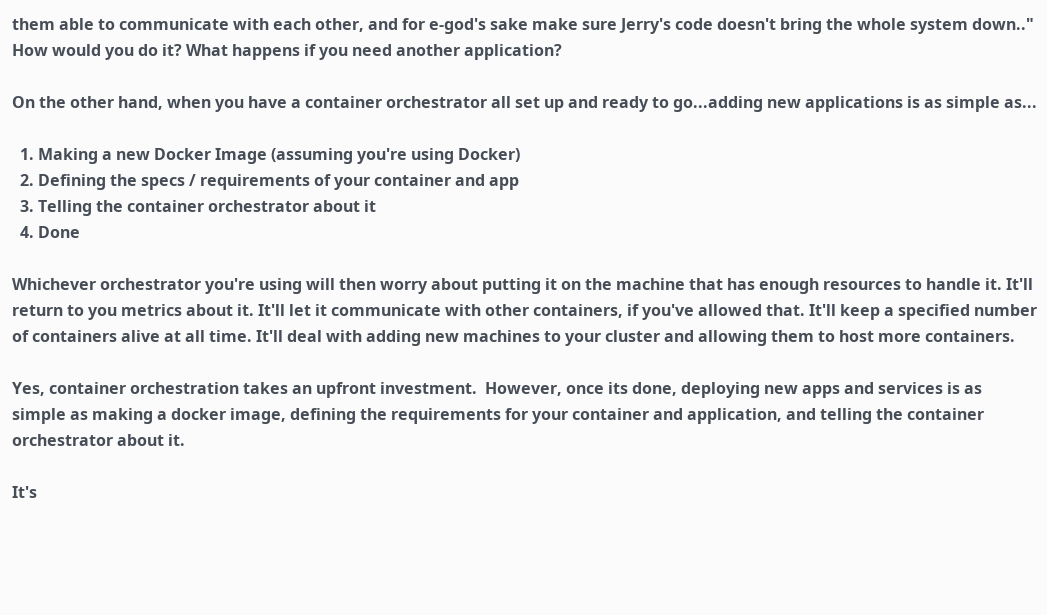them able to communicate with each other, and for e-god's sake make sure Jerry's code doesn't bring the whole system down.." How would you do it? What happens if you need another application?

On the other hand, when you have a container orchestrator all set up and ready to go...adding new applications is as simple as...

  1. Making a new Docker Image (assuming you're using Docker)
  2. Defining the specs / requirements of your container and app
  3. Telling the container orchestrator about it
  4. Done

Whichever orchestrator you're using will then worry about putting it on the machine that has enough resources to handle it. It'll return to you metrics about it. It'll let it communicate with other containers, if you've allowed that. It'll keep a specified number of containers alive at all time. It'll deal with adding new machines to your cluster and allowing them to host more containers.

Yes, container orchestration takes an upfront investment.  However, once its done, deploying new apps and services is as simple as making a docker image, defining the requirements for your container and application, and telling the container orchestrator about it.

It's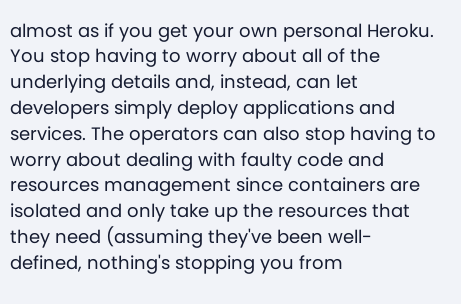almost as if you get your own personal Heroku. You stop having to worry about all of the underlying details and, instead, can let developers simply deploy applications and services. The operators can also stop having to worry about dealing with faulty code and resources management since containers are isolated and only take up the resources that they need (assuming they've been well-defined, nothing's stopping you from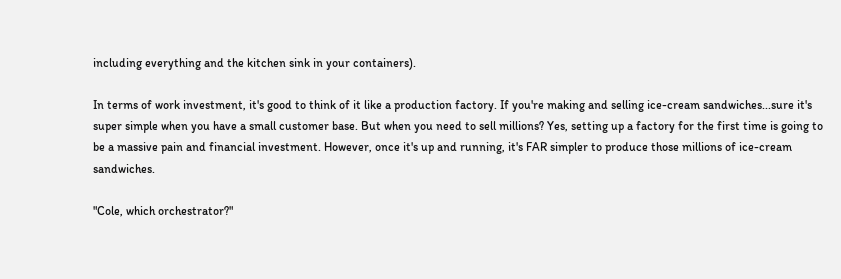including everything and the kitchen sink in your containers).

In terms of work investment, it's good to think of it like a production factory. If you're making and selling ice-cream sandwiches...sure it's super simple when you have a small customer base. But when you need to sell millions? Yes, setting up a factory for the first time is going to be a massive pain and financial investment. However, once it's up and running, it's FAR simpler to produce those millions of ice-cream sandwiches.

"Cole, which orchestrator?"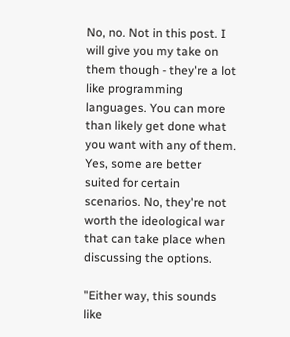No, no. Not in this post. I will give you my take on them though - they're a lot like programming languages. You can more than likely get done what you want with any of them. Yes, some are better suited for certain scenarios. No, they're not worth the ideological war that can take place when discussing the options.

"Either way, this sounds like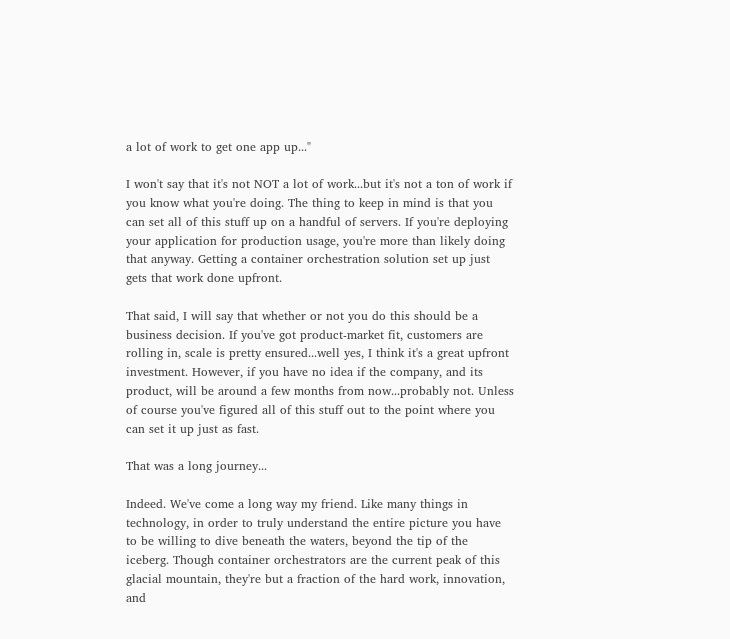a lot of work to get one app up..."

I won't say that it's not NOT a lot of work...but it's not a ton of work if you know what you're doing. The thing to keep in mind is that you can set all of this stuff up on a handful of servers. If you're deploying your application for production usage, you're more than likely doing that anyway. Getting a container orchestration solution set up just gets that work done upfront.

That said, I will say that whether or not you do this should be a business decision. If you've got product-market fit, customers are rolling in, scale is pretty ensured...well yes, I think it's a great upfront investment. However, if you have no idea if the company, and its product, will be around a few months from now...probably not. Unless of course you've figured all of this stuff out to the point where you can set it up just as fast.

That was a long journey...

Indeed. We've come a long way my friend. Like many things in technology, in order to truly understand the entire picture you have to be willing to dive beneath the waters, beyond the tip of the iceberg. Though container orchestrators are the current peak of this glacial mountain, they're but a fraction of the hard work, innovation, and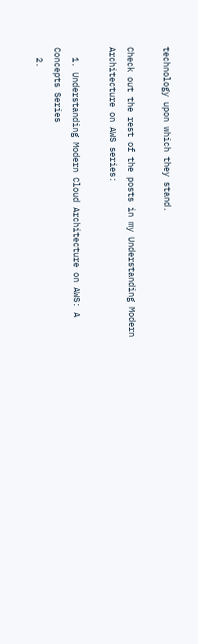technology upon which they stand.

Check out the rest of the posts in my Understanding Modern Architecture on AWS series:

  1. Understanding Modern Cloud Architecture on AWS: A Concepts Series
  2.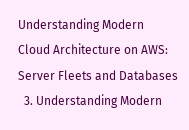Understanding Modern Cloud Architecture on AWS: Server Fleets and Databases
  3. Understanding Modern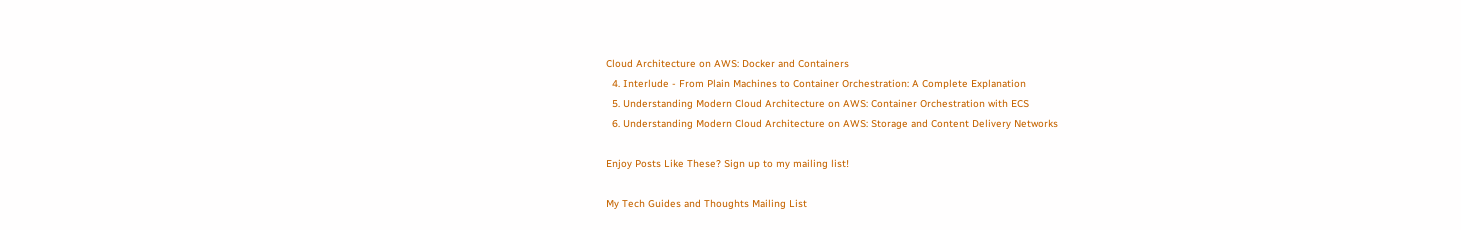Cloud Architecture on AWS: Docker and Containers
  4. Interlude - From Plain Machines to Container Orchestration: A Complete Explanation
  5. Understanding Modern Cloud Architecture on AWS: Container Orchestration with ECS
  6. Understanding Modern Cloud Architecture on AWS: Storage and Content Delivery Networks

Enjoy Posts Like These? Sign up to my mailing list!

My Tech Guides and Thoughts Mailing List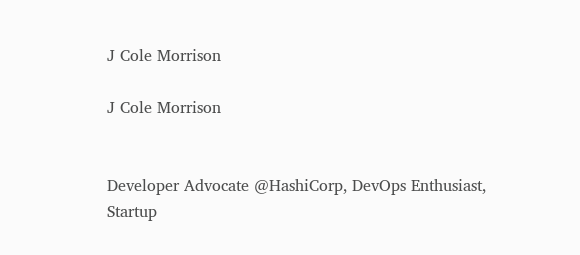J Cole Morrison

J Cole Morrison


Developer Advocate @HashiCorp, DevOps Enthusiast, Startup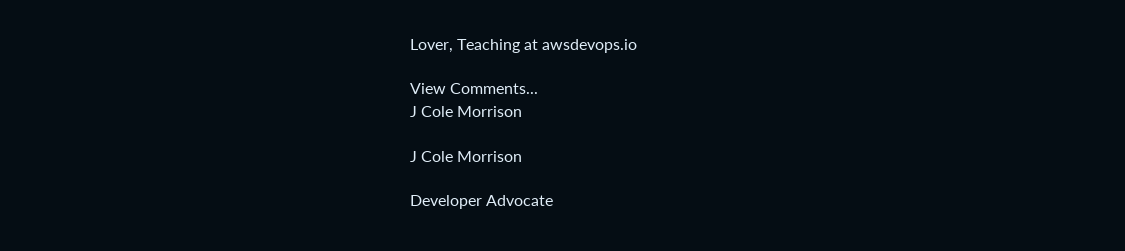Lover, Teaching at awsdevops.io

View Comments...
J Cole Morrison

J Cole Morrison

Developer Advocate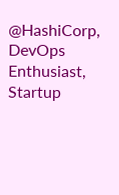@HashiCorp, DevOps Enthusiast, Startup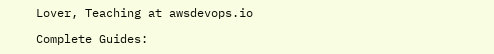Lover, Teaching at awsdevops.io

Complete Guides: